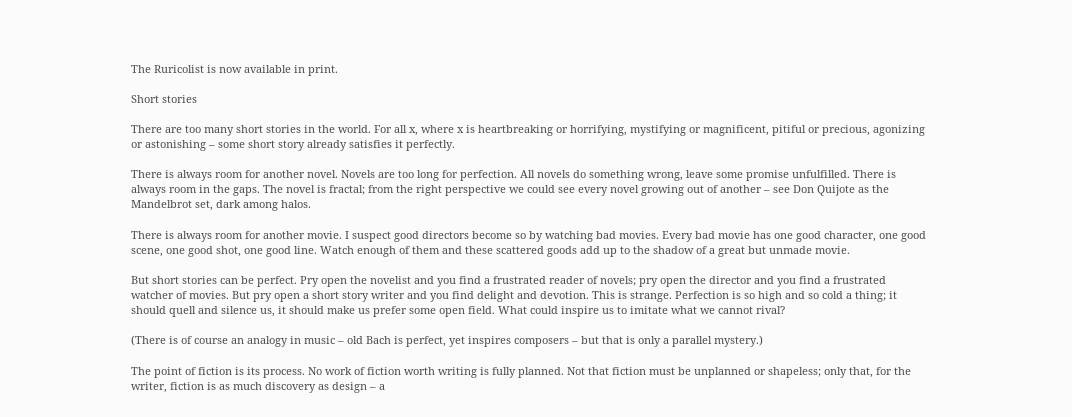The Ruricolist is now available in print.

Short stories

There are too many short stories in the world. For all x, where x is heartbreaking or horrifying, mystifying or magnificent, pitiful or precious, agonizing or astonishing – some short story already satisfies it perfectly.

There is always room for another novel. Novels are too long for perfection. All novels do something wrong, leave some promise unfulfilled. There is always room in the gaps. The novel is fractal; from the right perspective we could see every novel growing out of another – see Don Quijote as the Mandelbrot set, dark among halos.

There is always room for another movie. I suspect good directors become so by watching bad movies. Every bad movie has one good character, one good scene, one good shot, one good line. Watch enough of them and these scattered goods add up to the shadow of a great but unmade movie.

But short stories can be perfect. Pry open the novelist and you find a frustrated reader of novels; pry open the director and you find a frustrated watcher of movies. But pry open a short story writer and you find delight and devotion. This is strange. Perfection is so high and so cold a thing; it should quell and silence us, it should make us prefer some open field. What could inspire us to imitate what we cannot rival?

(There is of course an analogy in music – old Bach is perfect, yet inspires composers – but that is only a parallel mystery.)

The point of fiction is its process. No work of fiction worth writing is fully planned. Not that fiction must be unplanned or shapeless; only that, for the writer, fiction is as much discovery as design – a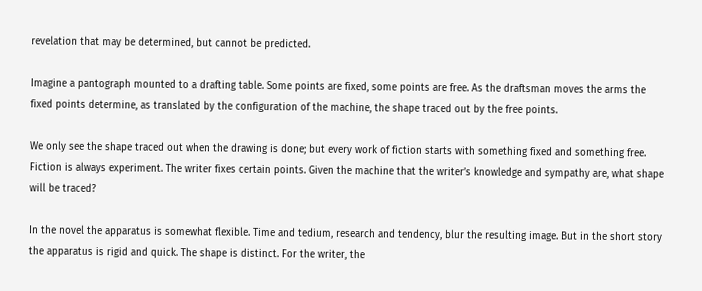revelation that may be determined, but cannot be predicted.

Imagine a pantograph mounted to a drafting table. Some points are fixed, some points are free. As the draftsman moves the arms the fixed points determine, as translated by the configuration of the machine, the shape traced out by the free points.

We only see the shape traced out when the drawing is done; but every work of fiction starts with something fixed and something free. Fiction is always experiment. The writer fixes certain points. Given the machine that the writer’s knowledge and sympathy are, what shape will be traced?

In the novel the apparatus is somewhat flexible. Time and tedium, research and tendency, blur the resulting image. But in the short story the apparatus is rigid and quick. The shape is distinct. For the writer, the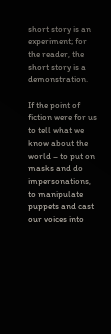short story is an experiment; for the reader, the short story is a demonstration.

If the point of fiction were for us to tell what we know about the world – to put on masks and do impersonations, to manipulate puppets and cast our voices into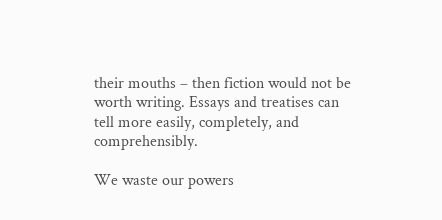their mouths – then fiction would not be worth writing. Essays and treatises can tell more easily, completely, and comprehensibly.

We waste our powers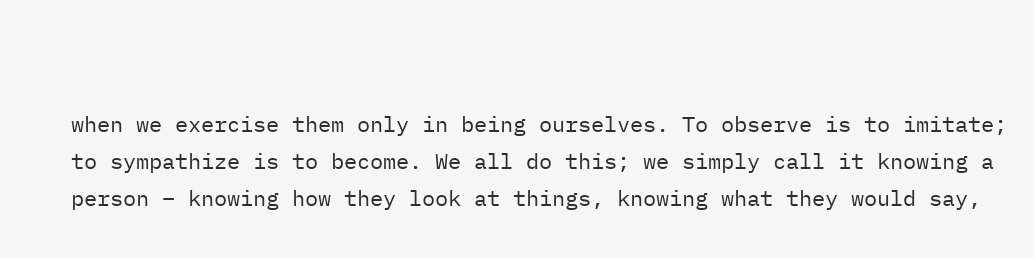when we exercise them only in being ourselves. To observe is to imitate; to sympathize is to become. We all do this; we simply call it knowing a person – knowing how they look at things, knowing what they would say,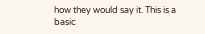how they would say it. This is a basic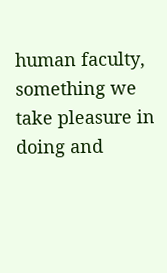human faculty, something we take pleasure in doing and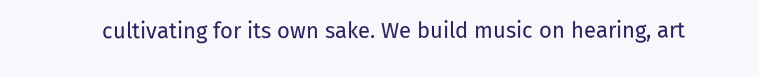cultivating for its own sake. We build music on hearing, art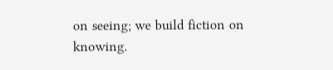on seeing; we build fiction on knowing.